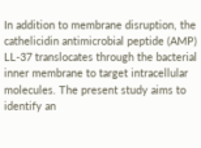In addition to membrane disruption, the cathelicidin antimicrobial peptide (AMP) LL-37 translocates through the bacterial inner membrane to target intracellular molecules. The present study aims to identify an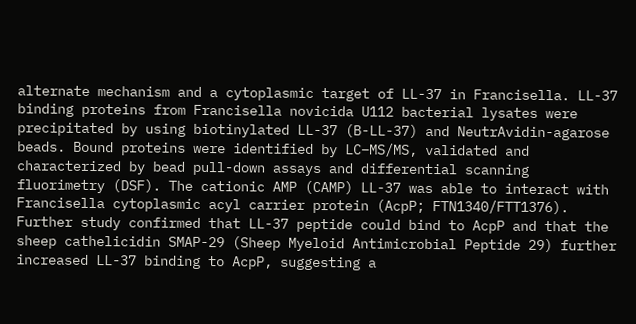alternate mechanism and a cytoplasmic target of LL-37 in Francisella. LL-37 binding proteins from Francisella novicida U112 bacterial lysates were precipitated by using biotinylated LL-37 (B-LL-37) and NeutrAvidin-agarose beads. Bound proteins were identified by LC–MS/MS, validated and characterized by bead pull-down assays and differential scanning fluorimetry (DSF). The cationic AMP (CAMP) LL-37 was able to interact with Francisella cytoplasmic acyl carrier protein (AcpP; FTN1340/FTT1376). Further study confirmed that LL-37 peptide could bind to AcpP and that the sheep cathelicidin SMAP-29 (Sheep Myeloid Antimicrobial Peptide 29) further increased LL-37 binding to AcpP, suggesting a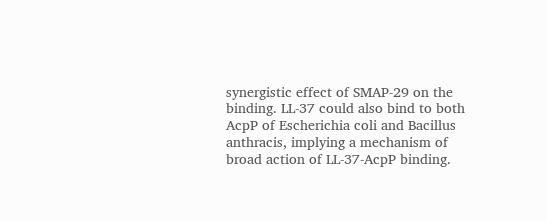synergistic effect of SMAP-29 on the binding. LL-37 could also bind to both AcpP of Escherichia coli and Bacillus anthracis, implying a mechanism of broad action of LL-37-AcpP binding.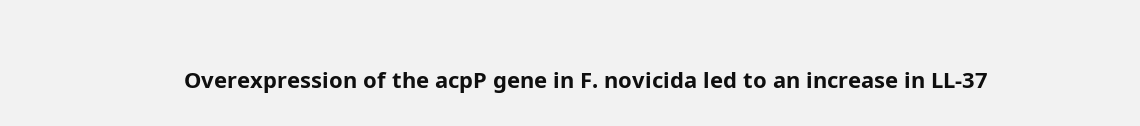Overexpression of the acpP gene in F. novicida led to an increase in LL-37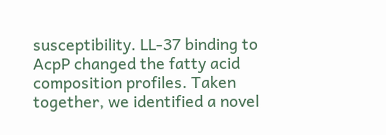susceptibility. LL-37 binding to AcpP changed the fatty acid composition profiles. Taken together, we identified a novel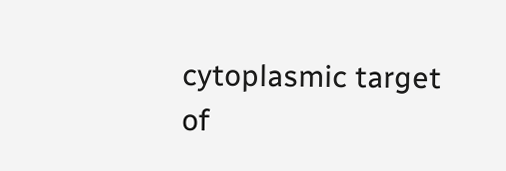cytoplasmic target of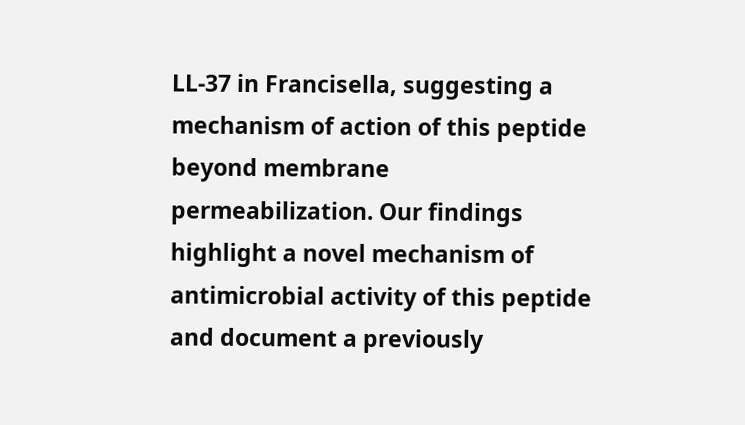LL-37 in Francisella, suggesting a mechanism of action of this peptide beyond membrane permeabilization. Our findings highlight a novel mechanism of antimicrobial activity of this peptide and document a previously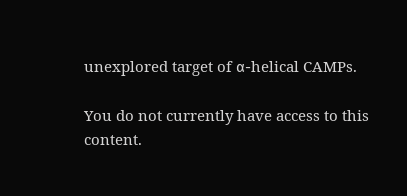unexplored target of α-helical CAMPs.

You do not currently have access to this content.